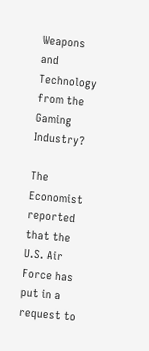Weapons and Technology from the Gaming Industry?

The Economist reported that the U.S. Air Force has put in a request to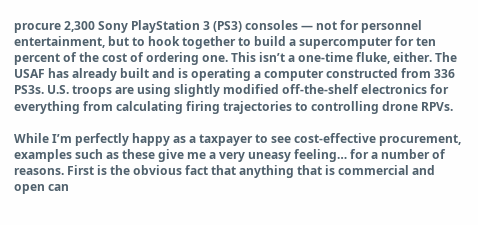procure 2,300 Sony PlayStation 3 (PS3) consoles — not for personnel entertainment, but to hook together to build a supercomputer for ten percent of the cost of ordering one. This isn’t a one-time fluke, either. The USAF has already built and is operating a computer constructed from 336 PS3s. U.S. troops are using slightly modified off-the-shelf electronics for everything from calculating firing trajectories to controlling drone RPVs.

While I’m perfectly happy as a taxpayer to see cost-effective procurement, examples such as these give me a very uneasy feeling… for a number of reasons. First is the obvious fact that anything that is commercial and open can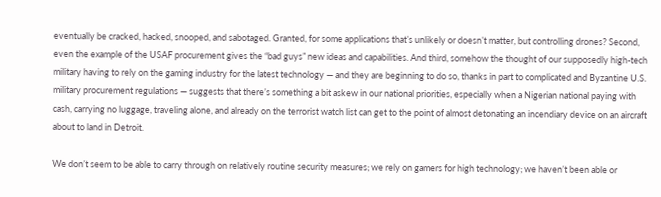eventually be cracked, hacked, snooped, and sabotaged. Granted, for some applications that’s unlikely or doesn’t matter, but controlling drones? Second, even the example of the USAF procurement gives the “bad guys” new ideas and capabilities. And third, somehow the thought of our supposedly high-tech military having to rely on the gaming industry for the latest technology — and they are beginning to do so, thanks in part to complicated and Byzantine U.S. military procurement regulations — suggests that there’s something a bit askew in our national priorities, especially when a Nigerian national paying with cash, carrying no luggage, traveling alone, and already on the terrorist watch list can get to the point of almost detonating an incendiary device on an aircraft about to land in Detroit.

We don’t seem to be able to carry through on relatively routine security measures; we rely on gamers for high technology; we haven’t been able or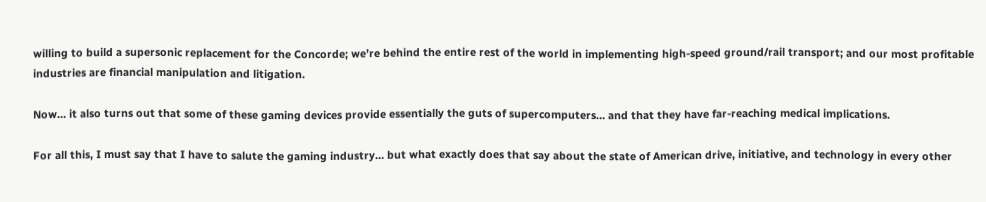willing to build a supersonic replacement for the Concorde; we’re behind the entire rest of the world in implementing high-speed ground/rail transport; and our most profitable industries are financial manipulation and litigation.

Now… it also turns out that some of these gaming devices provide essentially the guts of supercomputers… and that they have far-reaching medical implications.

For all this, I must say that I have to salute the gaming industry… but what exactly does that say about the state of American drive, initiative, and technology in every other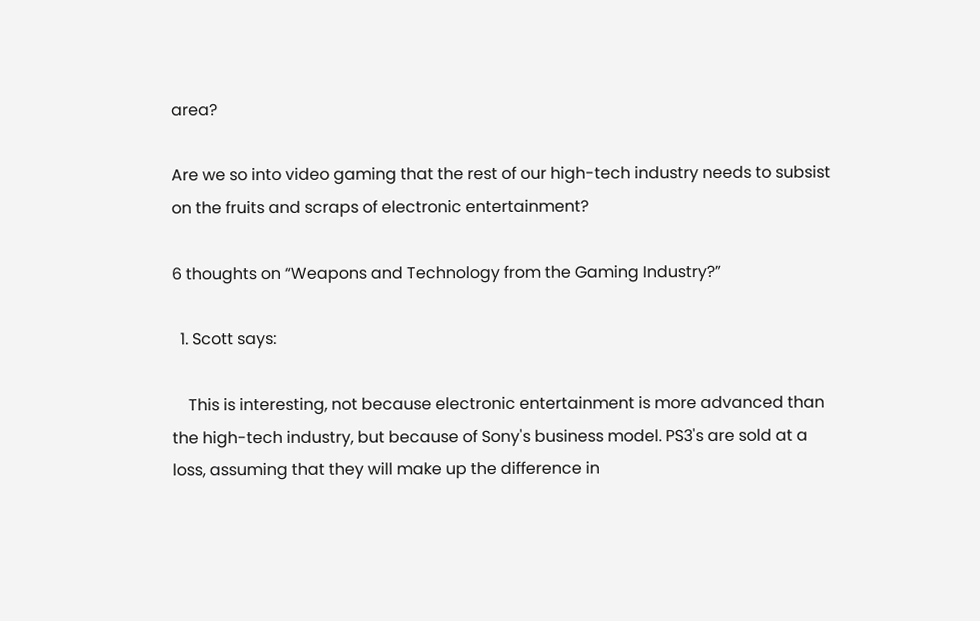area?

Are we so into video gaming that the rest of our high-tech industry needs to subsist on the fruits and scraps of electronic entertainment?

6 thoughts on “Weapons and Technology from the Gaming Industry?”

  1. Scott says:

    This is interesting, not because electronic entertainment is more advanced than the high-tech industry, but because of Sony's business model. PS3's are sold at a loss, assuming that they will make up the difference in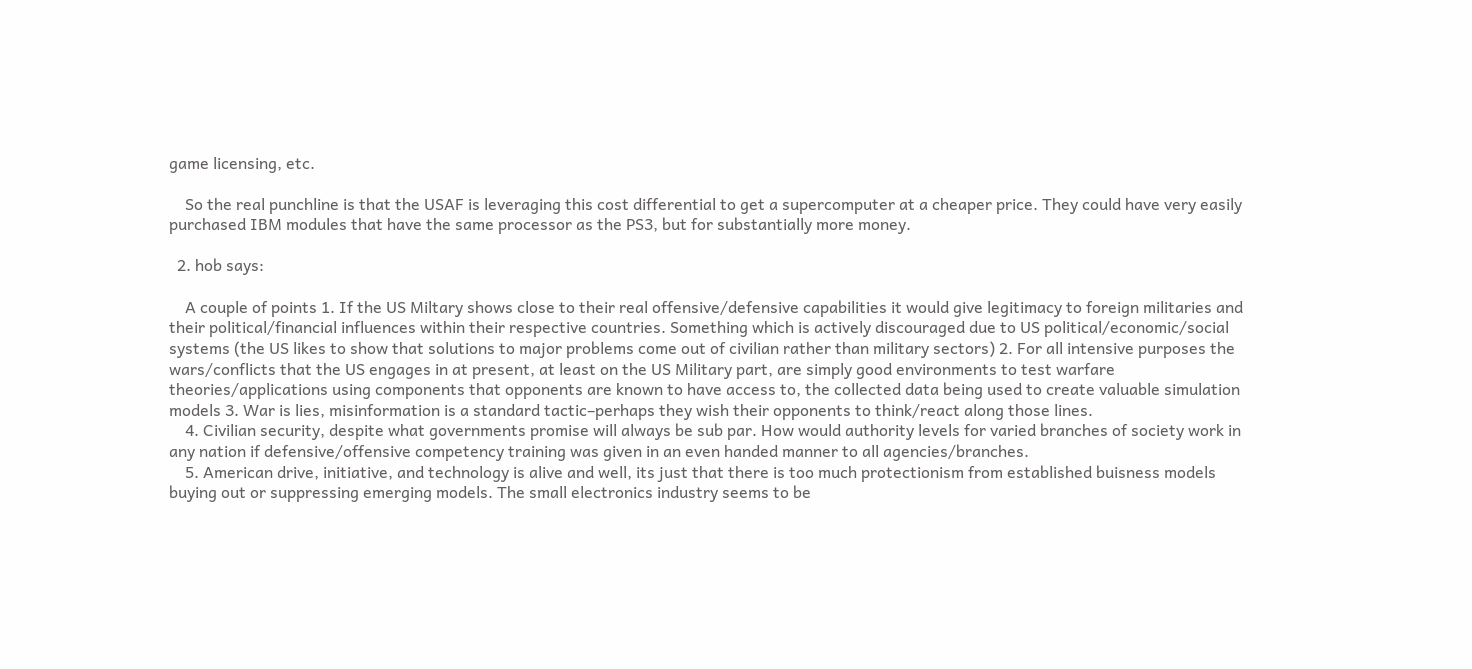game licensing, etc.

    So the real punchline is that the USAF is leveraging this cost differential to get a supercomputer at a cheaper price. They could have very easily purchased IBM modules that have the same processor as the PS3, but for substantially more money.

  2. hob says:

    A couple of points 1. If the US Miltary shows close to their real offensive/defensive capabilities it would give legitimacy to foreign militaries and their political/financial influences within their respective countries. Something which is actively discouraged due to US political/economic/social systems (the US likes to show that solutions to major problems come out of civilian rather than military sectors) 2. For all intensive purposes the wars/conflicts that the US engages in at present, at least on the US Military part, are simply good environments to test warfare theories/applications using components that opponents are known to have access to, the collected data being used to create valuable simulation models 3. War is lies, misinformation is a standard tactic–perhaps they wish their opponents to think/react along those lines.
    4. Civilian security, despite what governments promise will always be sub par. How would authority levels for varied branches of society work in any nation if defensive/offensive competency training was given in an even handed manner to all agencies/branches.
    5. American drive, initiative, and technology is alive and well, its just that there is too much protectionism from established buisness models buying out or suppressing emerging models. The small electronics industry seems to be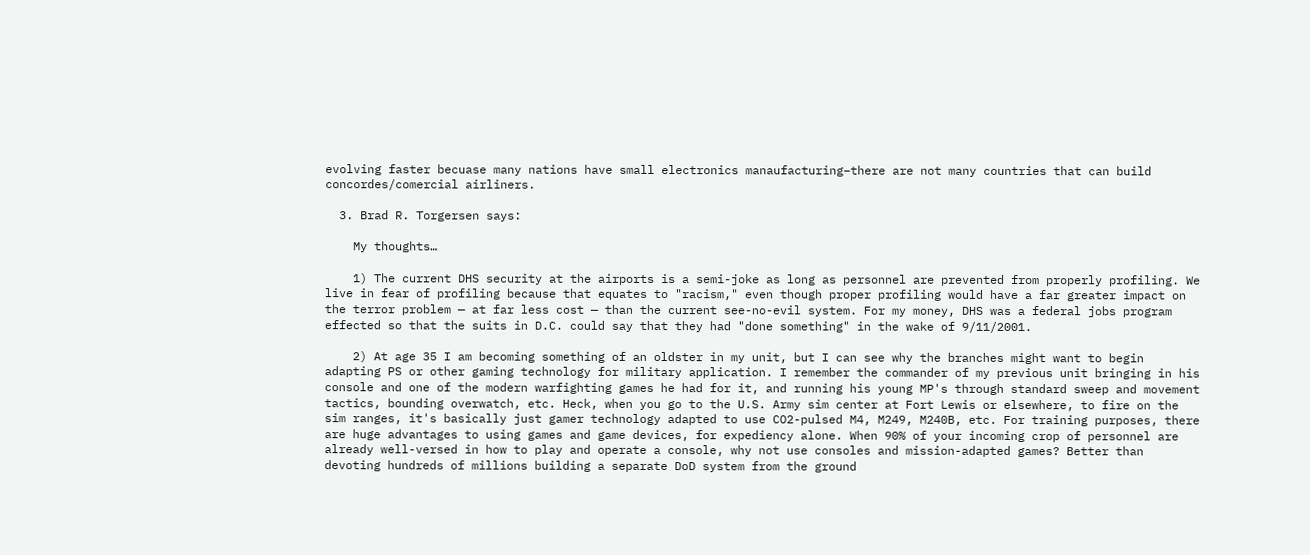evolving faster becuase many nations have small electronics manaufacturing–there are not many countries that can build concordes/comercial airliners.

  3. Brad R. Torgersen says:

    My thoughts…

    1) The current DHS security at the airports is a semi-joke as long as personnel are prevented from properly profiling. We live in fear of profiling because that equates to "racism," even though proper profiling would have a far greater impact on the terror problem — at far less cost — than the current see-no-evil system. For my money, DHS was a federal jobs program effected so that the suits in D.C. could say that they had "done something" in the wake of 9/11/2001.

    2) At age 35 I am becoming something of an oldster in my unit, but I can see why the branches might want to begin adapting PS or other gaming technology for military application. I remember the commander of my previous unit bringing in his console and one of the modern warfighting games he had for it, and running his young MP's through standard sweep and movement tactics, bounding overwatch, etc. Heck, when you go to the U.S. Army sim center at Fort Lewis or elsewhere, to fire on the sim ranges, it's basically just gamer technology adapted to use CO2-pulsed M4, M249, M240B, etc. For training purposes, there are huge advantages to using games and game devices, for expediency alone. When 90% of your incoming crop of personnel are already well-versed in how to play and operate a console, why not use consoles and mission-adapted games? Better than devoting hundreds of millions building a separate DoD system from the ground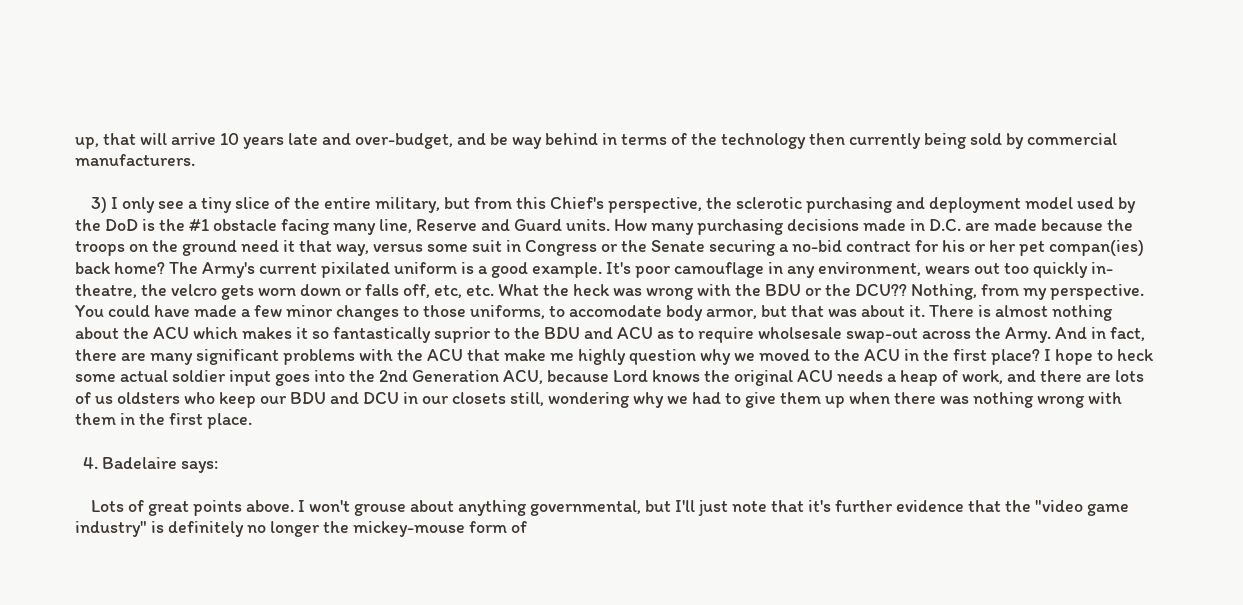up, that will arrive 10 years late and over-budget, and be way behind in terms of the technology then currently being sold by commercial manufacturers.

    3) I only see a tiny slice of the entire military, but from this Chief's perspective, the sclerotic purchasing and deployment model used by the DoD is the #1 obstacle facing many line, Reserve and Guard units. How many purchasing decisions made in D.C. are made because the troops on the ground need it that way, versus some suit in Congress or the Senate securing a no-bid contract for his or her pet compan(ies) back home? The Army's current pixilated uniform is a good example. It's poor camouflage in any environment, wears out too quickly in-theatre, the velcro gets worn down or falls off, etc, etc. What the heck was wrong with the BDU or the DCU?? Nothing, from my perspective. You could have made a few minor changes to those uniforms, to accomodate body armor, but that was about it. There is almost nothing about the ACU which makes it so fantastically suprior to the BDU and ACU as to require wholsesale swap-out across the Army. And in fact, there are many significant problems with the ACU that make me highly question why we moved to the ACU in the first place? I hope to heck some actual soldier input goes into the 2nd Generation ACU, because Lord knows the original ACU needs a heap of work, and there are lots of us oldsters who keep our BDU and DCU in our closets still, wondering why we had to give them up when there was nothing wrong with them in the first place.

  4. Badelaire says:

    Lots of great points above. I won't grouse about anything governmental, but I'll just note that it's further evidence that the "video game industry" is definitely no longer the mickey-mouse form of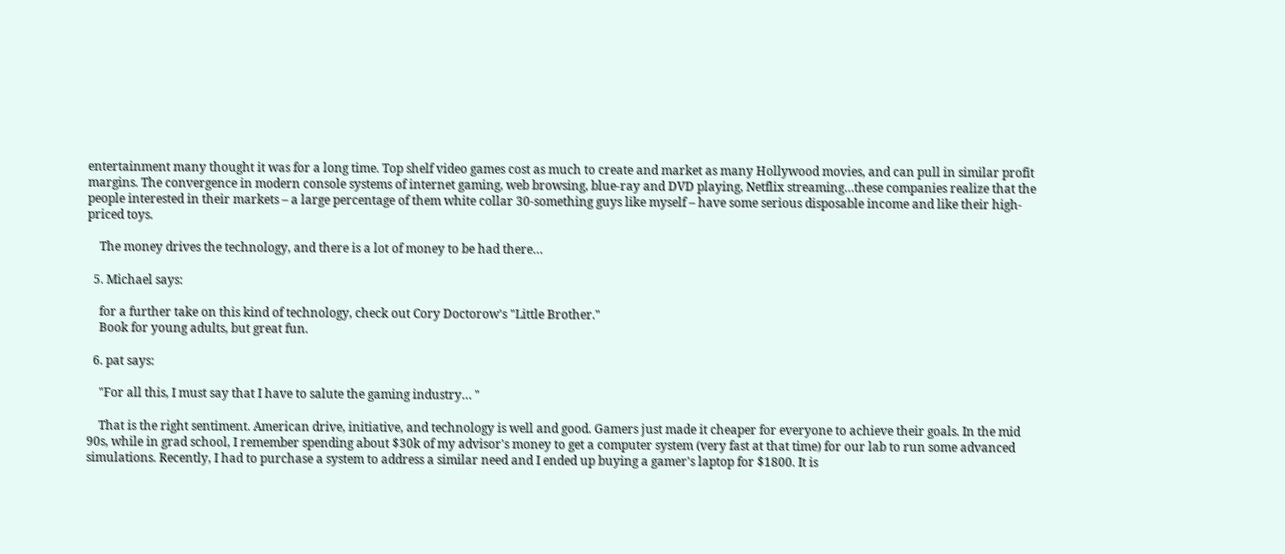entertainment many thought it was for a long time. Top shelf video games cost as much to create and market as many Hollywood movies, and can pull in similar profit margins. The convergence in modern console systems of internet gaming, web browsing, blue-ray and DVD playing, Netflix streaming…these companies realize that the people interested in their markets – a large percentage of them white collar 30-something guys like myself – have some serious disposable income and like their high-priced toys.

    The money drives the technology, and there is a lot of money to be had there…

  5. Michael says:

    for a further take on this kind of technology, check out Cory Doctorow's "Little Brother."
    Book for young adults, but great fun.

  6. pat says:

    "For all this, I must say that I have to salute the gaming industry… "

    That is the right sentiment. American drive, initiative, and technology is well and good. Gamers just made it cheaper for everyone to achieve their goals. In the mid 90s, while in grad school, I remember spending about $30k of my advisor's money to get a computer system (very fast at that time) for our lab to run some advanced simulations. Recently, I had to purchase a system to address a similar need and I ended up buying a gamer's laptop for $1800. It is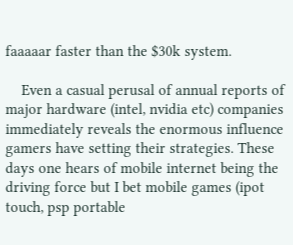faaaaar faster than the $30k system.

    Even a casual perusal of annual reports of major hardware (intel, nvidia etc) companies immediately reveals the enormous influence gamers have setting their strategies. These days one hears of mobile internet being the driving force but I bet mobile games (ipot touch, psp portable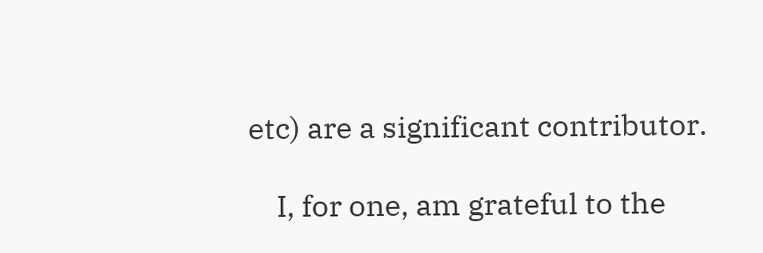etc) are a significant contributor.

    I, for one, am grateful to the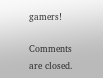gamers!

Comments are closed.